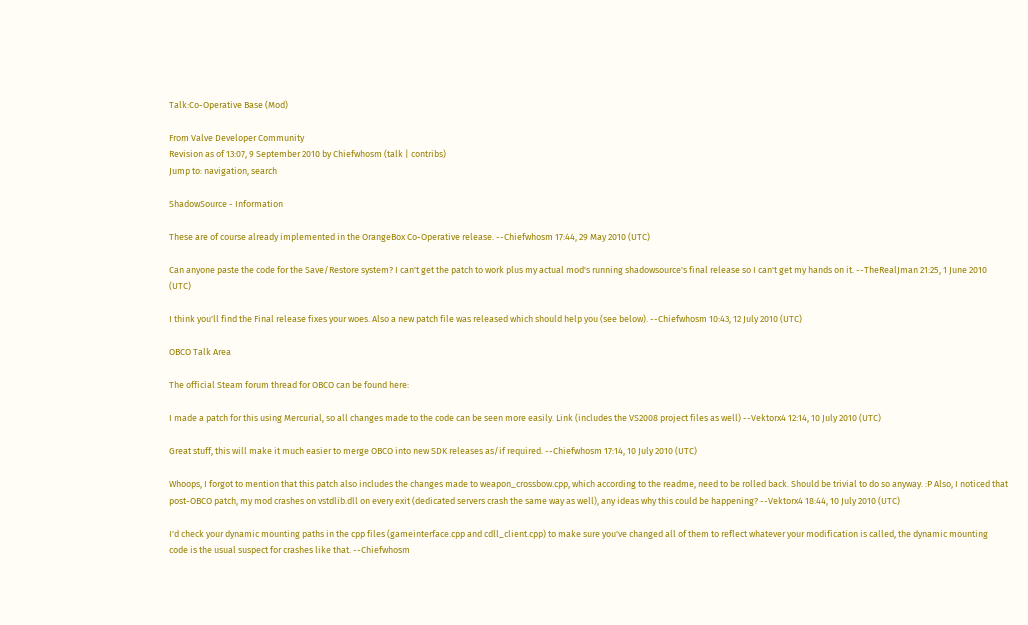Talk:Co-Operative Base (Mod)

From Valve Developer Community
Revision as of 13:07, 9 September 2010 by Chiefwhosm (talk | contribs)
Jump to: navigation, search

ShadowSource - Information

These are of course already implemented in the OrangeBox Co-Operative release. --Chiefwhosm 17:44, 29 May 2010 (UTC)

Can anyone paste the code for the Save/Restore system? I can't get the patch to work plus my actual mod's running shadowsource's final release so I can't get my hands on it. --TheRealJman 21:25, 1 June 2010 (UTC)

I think you'll find the Final release fixes your woes. Also a new patch file was released which should help you (see below). --Chiefwhosm 10:43, 12 July 2010 (UTC)

OBCO Talk Area

The official Steam forum thread for OBCO can be found here:

I made a patch for this using Mercurial, so all changes made to the code can be seen more easily. Link (includes the VS2008 project files as well) --Vektorx4 12:14, 10 July 2010 (UTC)

Great stuff, this will make it much easier to merge OBCO into new SDK releases as/if required. --Chiefwhosm 17:14, 10 July 2010 (UTC)

Whoops, I forgot to mention that this patch also includes the changes made to weapon_crossbow.cpp, which according to the readme, need to be rolled back. Should be trivial to do so anyway. :P Also, I noticed that post-OBCO patch, my mod crashes on vstdlib.dll on every exit (dedicated servers crash the same way as well), any ideas why this could be happening? --Vektorx4 18:44, 10 July 2010 (UTC)

I'd check your dynamic mounting paths in the cpp files (gameinterface.cpp and cdll_client.cpp) to make sure you've changed all of them to reflect whatever your modification is called, the dynamic mounting code is the usual suspect for crashes like that. --Chiefwhosm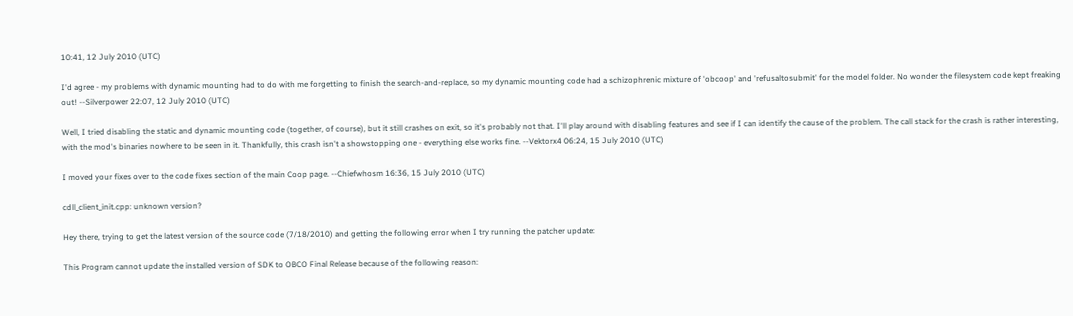10:41, 12 July 2010 (UTC)

I'd agree - my problems with dynamic mounting had to do with me forgetting to finish the search-and-replace, so my dynamic mounting code had a schizophrenic mixture of 'obcoop' and 'refusaltosubmit' for the model folder. No wonder the filesystem code kept freaking out! --Silverpower 22:07, 12 July 2010 (UTC)

Well, I tried disabling the static and dynamic mounting code (together, of course), but it still crashes on exit, so it's probably not that. I'll play around with disabling features and see if I can identify the cause of the problem. The call stack for the crash is rather interesting, with the mod's binaries nowhere to be seen in it. Thankfully, this crash isn't a showstopping one - everything else works fine. --Vektorx4 06:24, 15 July 2010 (UTC)

I moved your fixes over to the code fixes section of the main Coop page. --Chiefwhosm 16:36, 15 July 2010 (UTC)

cdll_client_init.cpp: unknown version?

Hey there, trying to get the latest version of the source code (7/18/2010) and getting the following error when I try running the patcher update:

This Program cannot update the installed version of SDK to OBCO Final Release because of the following reason: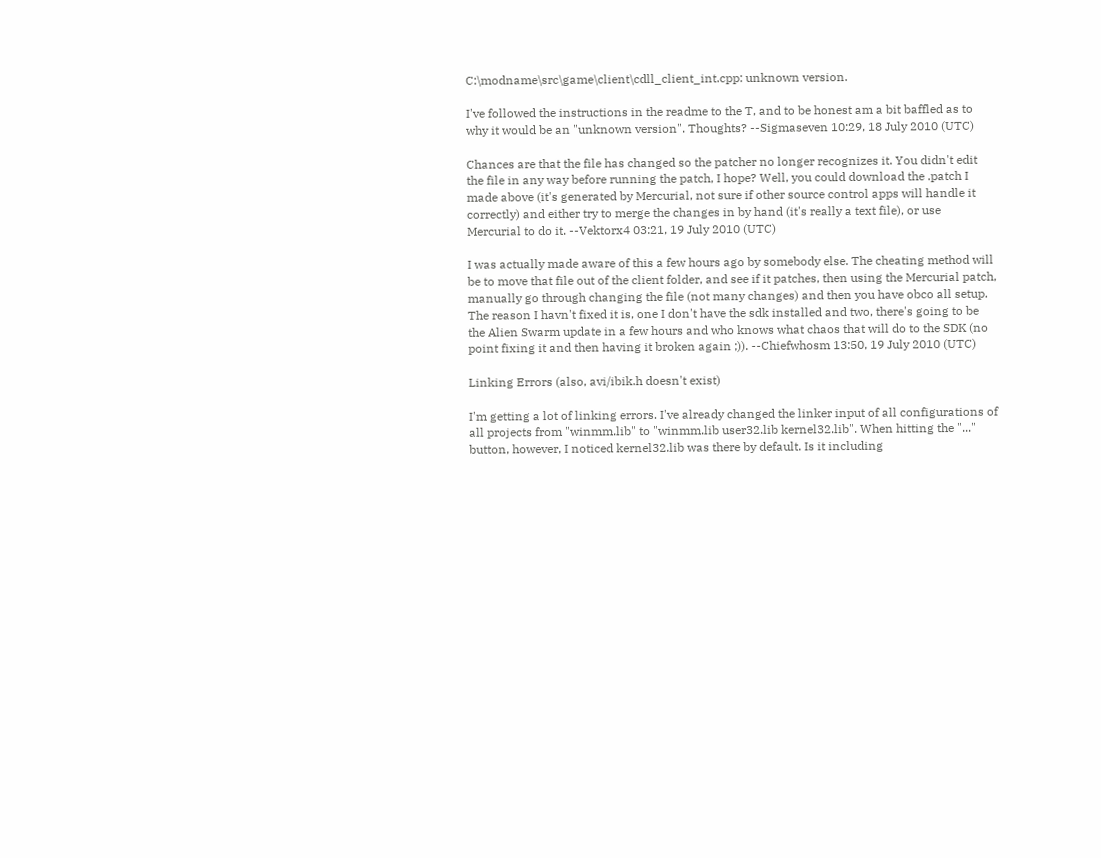C:\modname\src\game\client\cdll_client_int.cpp: unknown version.

I've followed the instructions in the readme to the T, and to be honest am a bit baffled as to why it would be an "unknown version". Thoughts? --Sigmaseven 10:29, 18 July 2010 (UTC)

Chances are that the file has changed so the patcher no longer recognizes it. You didn't edit the file in any way before running the patch, I hope? Well, you could download the .patch I made above (it's generated by Mercurial, not sure if other source control apps will handle it correctly) and either try to merge the changes in by hand (it's really a text file), or use Mercurial to do it. --Vektorx4 03:21, 19 July 2010 (UTC)

I was actually made aware of this a few hours ago by somebody else. The cheating method will be to move that file out of the client folder, and see if it patches, then using the Mercurial patch, manually go through changing the file (not many changes) and then you have obco all setup. The reason I havn't fixed it is, one I don't have the sdk installed and two, there's going to be the Alien Swarm update in a few hours and who knows what chaos that will do to the SDK (no point fixing it and then having it broken again ;)). --Chiefwhosm 13:50, 19 July 2010 (UTC)

Linking Errors (also, avi/ibik.h doesn't exist)

I'm getting a lot of linking errors. I've already changed the linker input of all configurations of all projects from "winmm.lib" to "winmm.lib user32.lib kernel32.lib". When hitting the "..." button, however, I noticed kernel32.lib was there by default. Is it including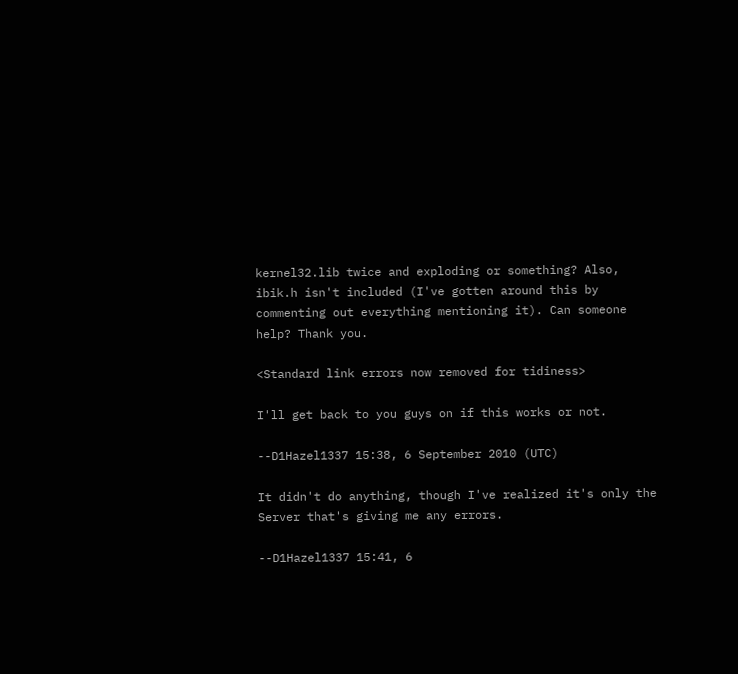kernel32.lib twice and exploding or something? Also, ibik.h isn't included (I've gotten around this by commenting out everything mentioning it). Can someone help? Thank you.

<Standard link errors now removed for tidiness>

I'll get back to you guys on if this works or not.

--D1Hazel1337 15:38, 6 September 2010 (UTC)

It didn't do anything, though I've realized it's only the Server that's giving me any errors.

--D1Hazel1337 15:41, 6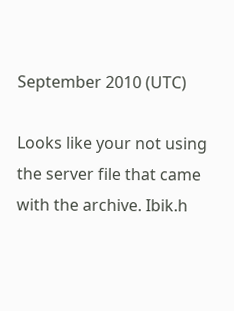September 2010 (UTC)

Looks like your not using the server file that came with the archive. Ibik.h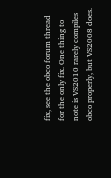fix, see the obco forum thread for the only fix. One thing to note is VS2010 rarely compiles obco properly, but VS2008 does.